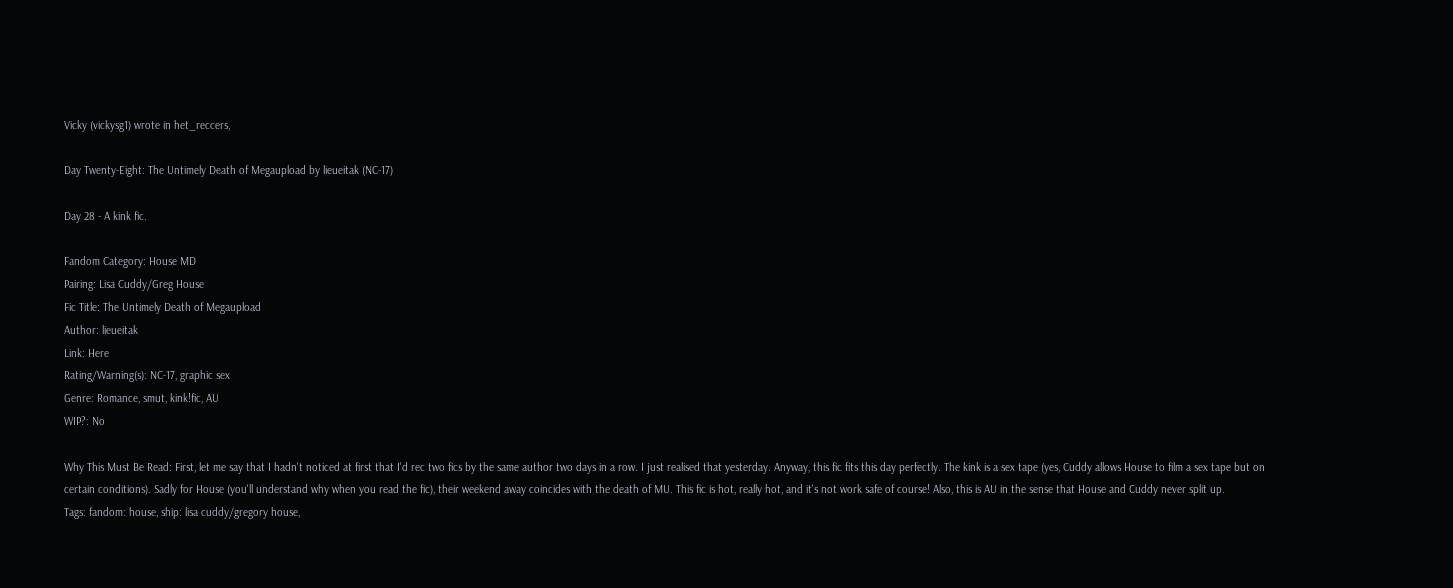Vicky (vickysg1) wrote in het_reccers,

Day Twenty-Eight: The Untimely Death of Megaupload by lieueitak (NC-17)

Day 28 - A kink fic.

Fandom Category: House MD
Pairing: Lisa Cuddy/Greg House
Fic Title: The Untimely Death of Megaupload
Author: lieueitak
Link: Here
Rating/Warning(s): NC-17, graphic sex
Genre: Romance, smut, kink!fic, AU
WIP?: No

Why This Must Be Read: First, let me say that I hadn't noticed at first that I'd rec two fics by the same author two days in a row. I just realised that yesterday. Anyway, this fic fits this day perfectly. The kink is a sex tape (yes, Cuddy allows House to film a sex tape but on certain conditions). Sadly for House (you'll understand why when you read the fic), their weekend away coincides with the death of MU. This fic is hot, really hot, and it's not work safe of course! Also, this is AU in the sense that House and Cuddy never split up.
Tags: fandom: house, ship: lisa cuddy/gregory house,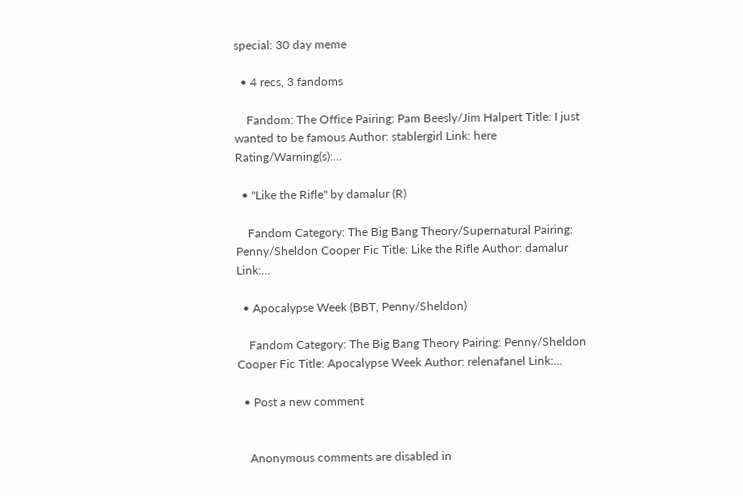special: 30 day meme

  • 4 recs, 3 fandoms

    Fandom: The Office Pairing: Pam Beesly/Jim Halpert Title: I just wanted to be famous Author: stablergirl Link: here Rating/Warning(s):…

  • "Like the Rifle" by damalur (R)

    Fandom Category: The Big Bang Theory/Supernatural Pairing: Penny/Sheldon Cooper Fic Title: Like the Rifle Author: damalur Link:…

  • Apocalypse Week (BBT, Penny/Sheldon)

    Fandom Category: The Big Bang Theory Pairing: Penny/Sheldon Cooper Fic Title: Apocalypse Week Author: relenafanel Link:…

  • Post a new comment


    Anonymous comments are disabled in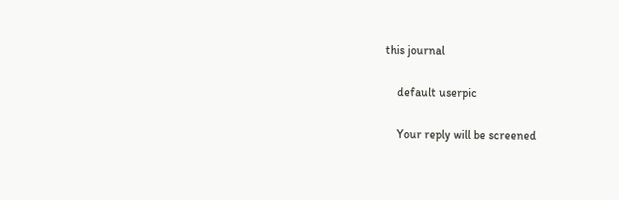this journal

    default userpic

    Your reply will be screened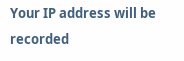Your IP address will be recorded